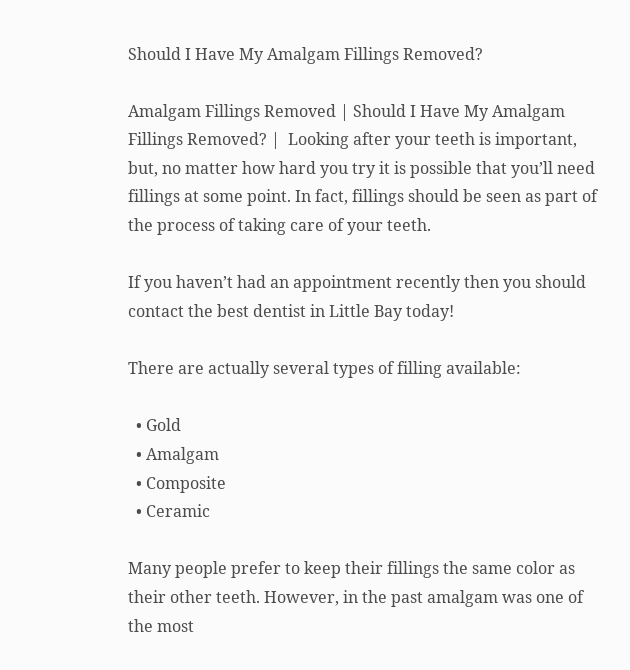Should I Have My Amalgam Fillings Removed?

Amalgam Fillings Removed | Should I Have My Amalgam Fillings Removed? |  Looking after your teeth is important, but, no matter how hard you try it is possible that you’ll need fillings at some point. In fact, fillings should be seen as part of the process of taking care of your teeth.

If you haven’t had an appointment recently then you should contact the best dentist in Little Bay today!

There are actually several types of filling available:

  • Gold
  • Amalgam
  • Composite
  • Ceramic

Many people prefer to keep their fillings the same color as their other teeth. However, in the past amalgam was one of the most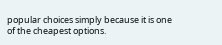popular choices simply because it is one of the cheapest options.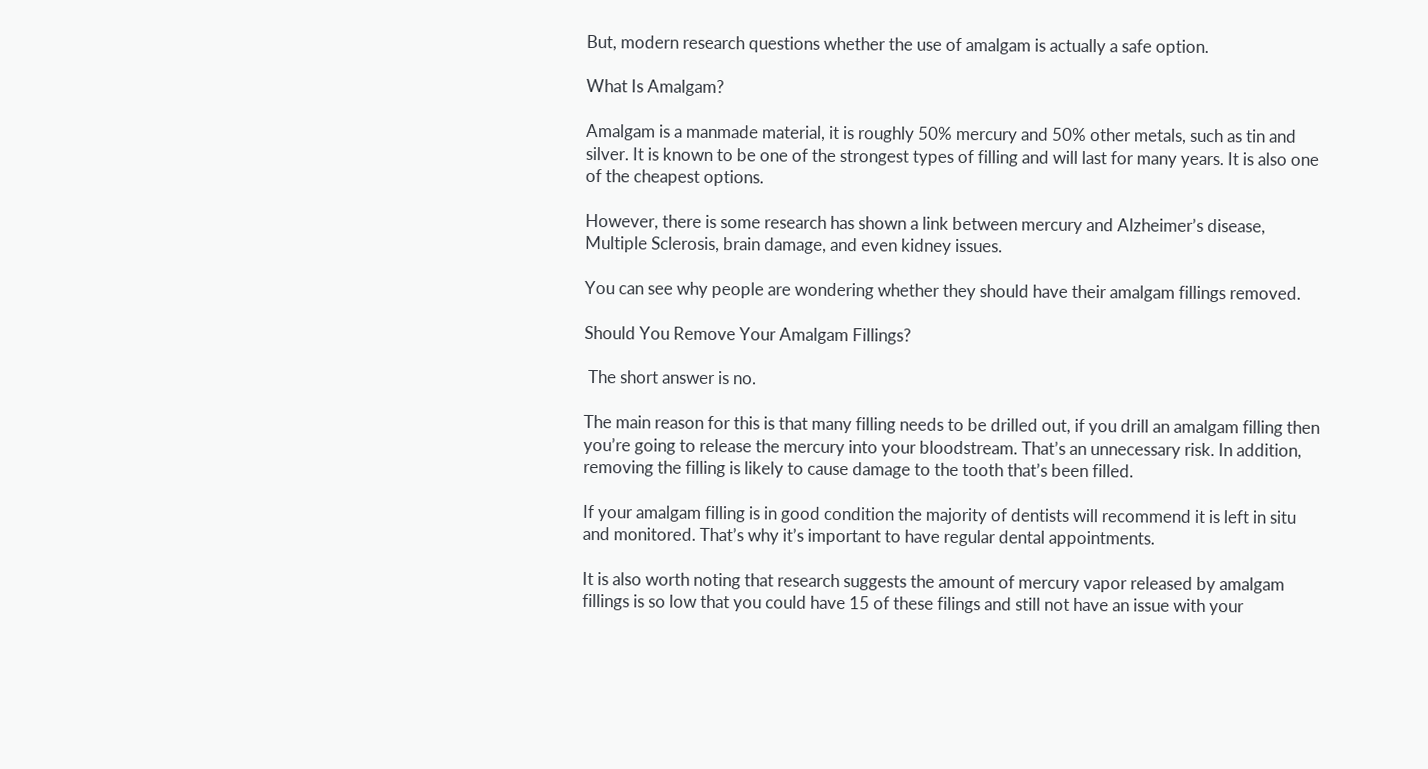But, modern research questions whether the use of amalgam is actually a safe option.

What Is Amalgam?

Amalgam is a manmade material, it is roughly 50% mercury and 50% other metals, such as tin and silver. It is known to be one of the strongest types of filling and will last for many years. It is also one of the cheapest options.

However, there is some research has shown a link between mercury and Alzheimer’s disease, Multiple Sclerosis, brain damage, and even kidney issues.

You can see why people are wondering whether they should have their amalgam fillings removed.

Should You Remove Your Amalgam Fillings?

 The short answer is no.

The main reason for this is that many filling needs to be drilled out, if you drill an amalgam filling then you’re going to release the mercury into your bloodstream. That’s an unnecessary risk. In addition, removing the filling is likely to cause damage to the tooth that’s been filled.

If your amalgam filling is in good condition the majority of dentists will recommend it is left in situ and monitored. That’s why it’s important to have regular dental appointments.

It is also worth noting that research suggests the amount of mercury vapor released by amalgam fillings is so low that you could have 15 of these filings and still not have an issue with your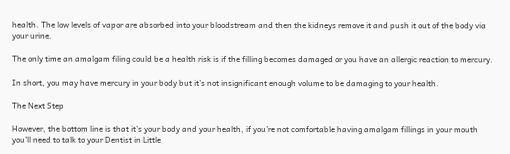health. The low levels of vapor are absorbed into your bloodstream and then the kidneys remove it and push it out of the body via your urine.

The only time an amalgam filing could be a health risk is if the filling becomes damaged or you have an allergic reaction to mercury.

In short, you may have mercury in your body but it’s not insignificant enough volume to be damaging to your health.

The Next Step

However, the bottom line is that it’s your body and your health, if you’re not comfortable having amalgam fillings in your mouth you’ll need to talk to your Dentist in Little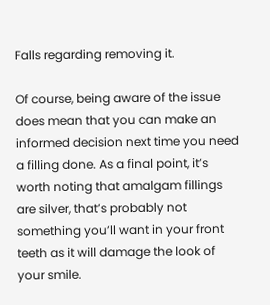Falls regarding removing it.

Of course, being aware of the issue does mean that you can make an informed decision next time you need a filling done. As a final point, it’s worth noting that amalgam fillings are silver, that’s probably not something you’ll want in your front teeth as it will damage the look of your smile.